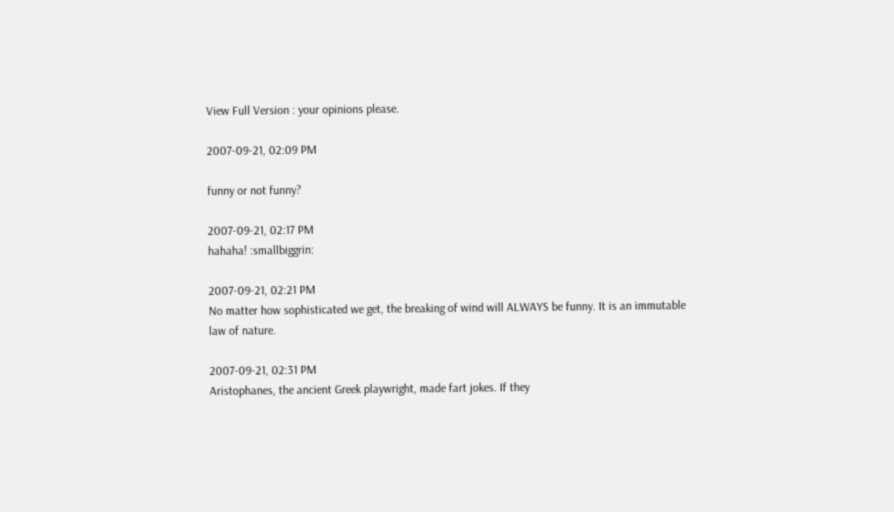View Full Version : your opinions please.

2007-09-21, 02:09 PM

funny or not funny?

2007-09-21, 02:17 PM
hahaha! :smallbiggrin:

2007-09-21, 02:21 PM
No matter how sophisticated we get, the breaking of wind will ALWAYS be funny. It is an immutable law of nature.

2007-09-21, 02:31 PM
Aristophanes, the ancient Greek playwright, made fart jokes. If they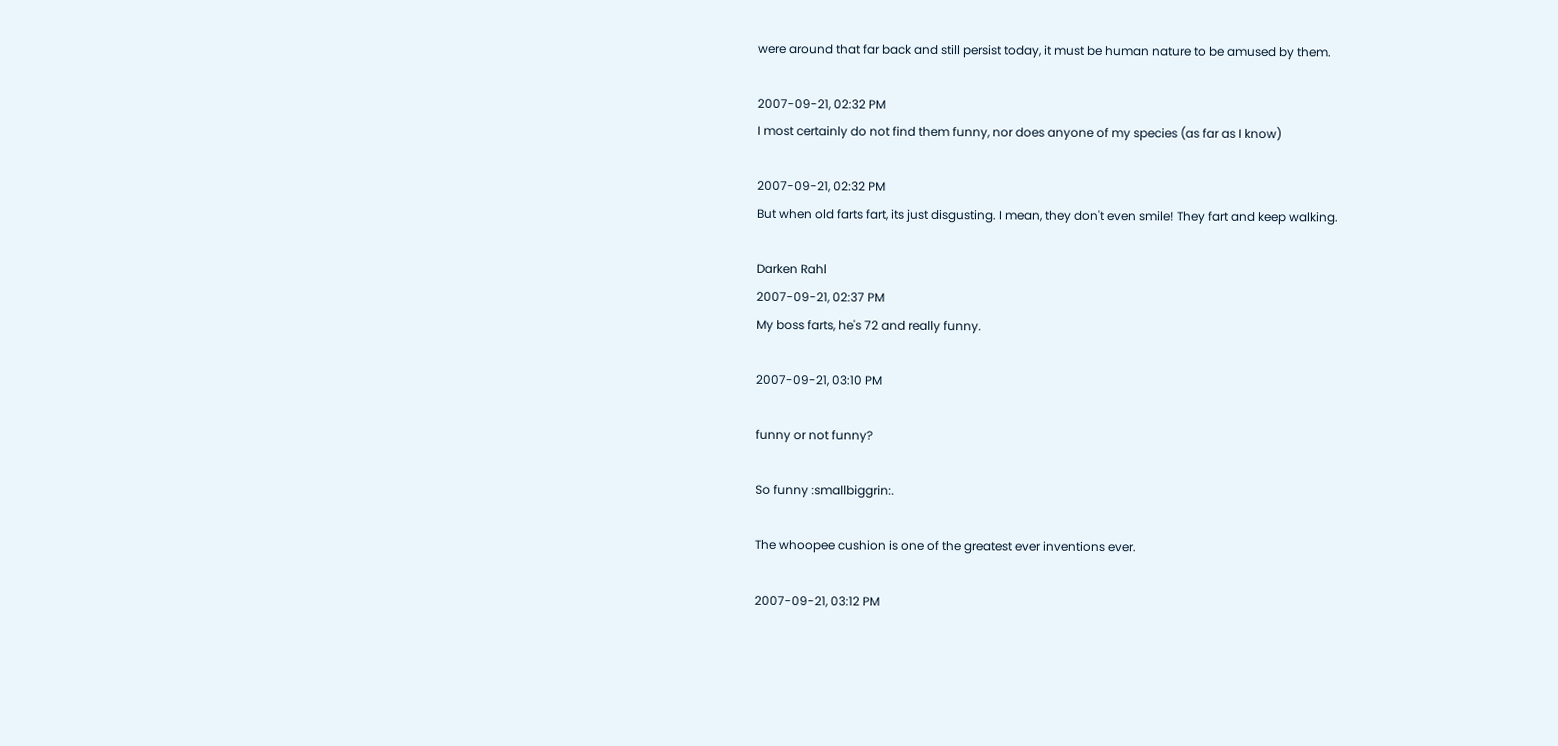were around that far back and still persist today, it must be human nature to be amused by them.

2007-09-21, 02:32 PM
I most certainly do not find them funny, nor does anyone of my species (as far as I know)

2007-09-21, 02:32 PM
But when old farts fart, its just disgusting. I mean, they don't even smile! They fart and keep walking.

Darken Rahl
2007-09-21, 02:37 PM
My boss farts, he's 72 and really funny.

2007-09-21, 03:10 PM

funny or not funny?

So funny :smallbiggrin:.

The whoopee cushion is one of the greatest ever inventions ever.

2007-09-21, 03:12 PM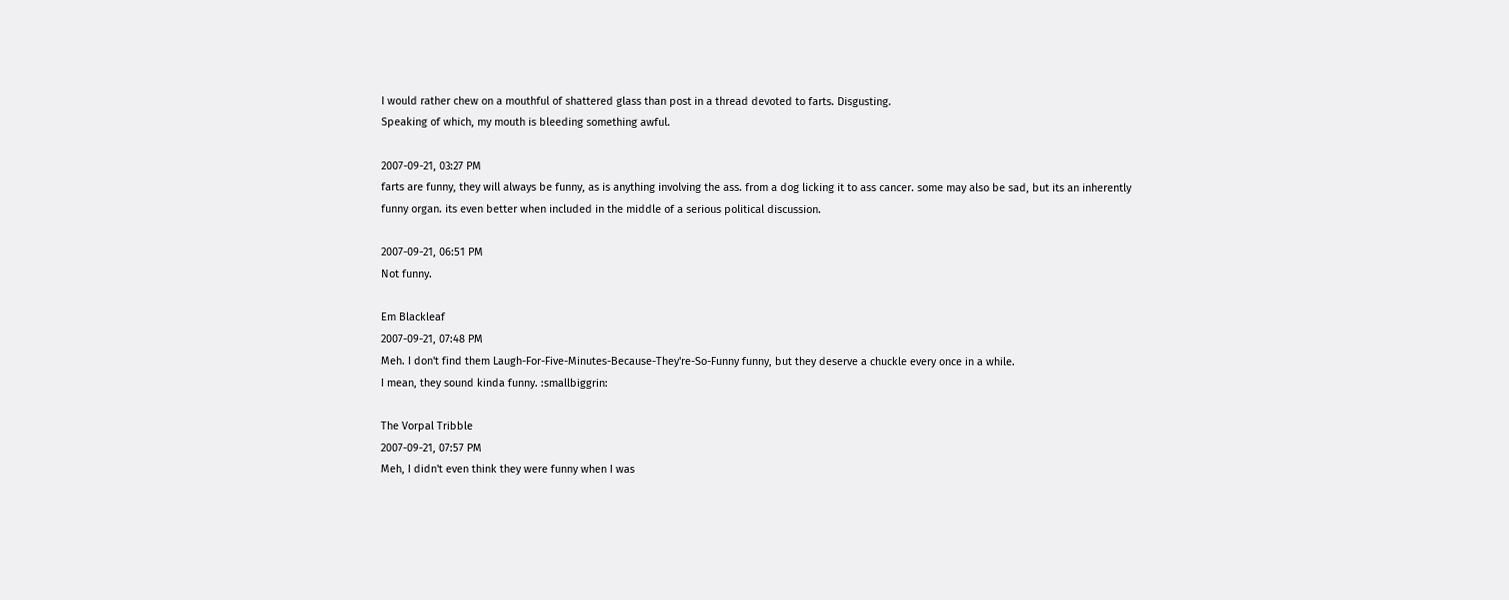I would rather chew on a mouthful of shattered glass than post in a thread devoted to farts. Disgusting.
Speaking of which, my mouth is bleeding something awful.

2007-09-21, 03:27 PM
farts are funny, they will always be funny, as is anything involving the ass. from a dog licking it to ass cancer. some may also be sad, but its an inherently funny organ. its even better when included in the middle of a serious political discussion.

2007-09-21, 06:51 PM
Not funny.

Em Blackleaf
2007-09-21, 07:48 PM
Meh. I don't find them Laugh-For-Five-Minutes-Because-They're-So-Funny funny, but they deserve a chuckle every once in a while.
I mean, they sound kinda funny. :smallbiggrin:

The Vorpal Tribble
2007-09-21, 07:57 PM
Meh, I didn't even think they were funny when I was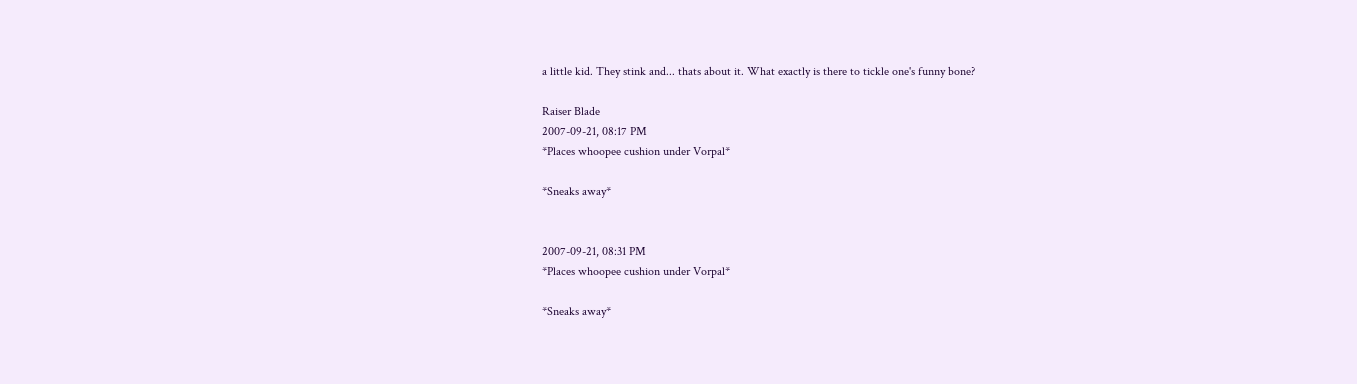a little kid. They stink and... thats about it. What exactly is there to tickle one's funny bone?

Raiser Blade
2007-09-21, 08:17 PM
*Places whoopee cushion under Vorpal*

*Sneaks away*


2007-09-21, 08:31 PM
*Places whoopee cushion under Vorpal*

*Sneaks away*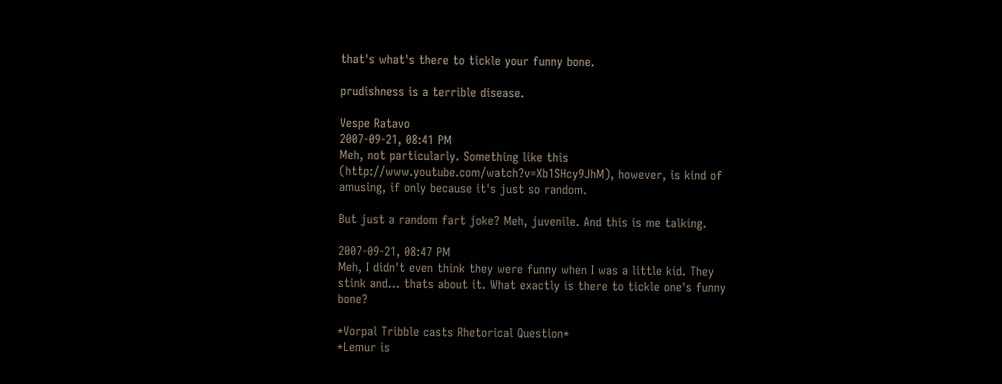that's what's there to tickle your funny bone.

prudishness is a terrible disease.

Vespe Ratavo
2007-09-21, 08:41 PM
Meh, not particularly. Something like this (http://www.youtube.com/watch?v=Xb1SHcy9JhM), however, is kind of amusing, if only because it's just so random.

But just a random fart joke? Meh, juvenile. And this is me talking.

2007-09-21, 08:47 PM
Meh, I didn't even think they were funny when I was a little kid. They stink and... thats about it. What exactly is there to tickle one's funny bone?

*Vorpal Tribble casts Rhetorical Question*
*Lemur is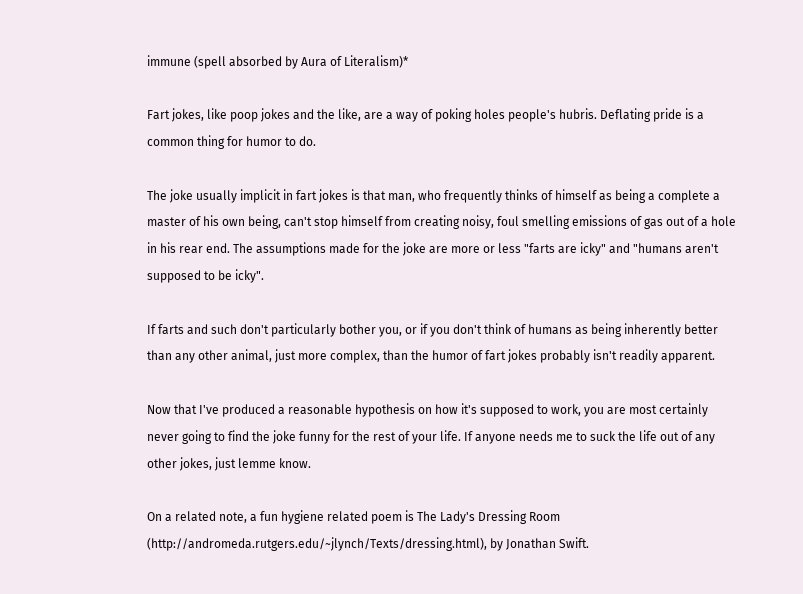immune (spell absorbed by Aura of Literalism)*

Fart jokes, like poop jokes and the like, are a way of poking holes people's hubris. Deflating pride is a common thing for humor to do.

The joke usually implicit in fart jokes is that man, who frequently thinks of himself as being a complete a master of his own being, can't stop himself from creating noisy, foul smelling emissions of gas out of a hole in his rear end. The assumptions made for the joke are more or less "farts are icky" and "humans aren't supposed to be icky".

If farts and such don't particularly bother you, or if you don't think of humans as being inherently better than any other animal, just more complex, than the humor of fart jokes probably isn't readily apparent.

Now that I've produced a reasonable hypothesis on how it's supposed to work, you are most certainly never going to find the joke funny for the rest of your life. If anyone needs me to suck the life out of any other jokes, just lemme know.

On a related note, a fun hygiene related poem is The Lady's Dressing Room (http://andromeda.rutgers.edu/~jlynch/Texts/dressing.html), by Jonathan Swift.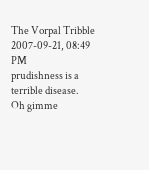The Vorpal Tribble
2007-09-21, 08:49 PM
prudishness is a terrible disease.
Oh gimme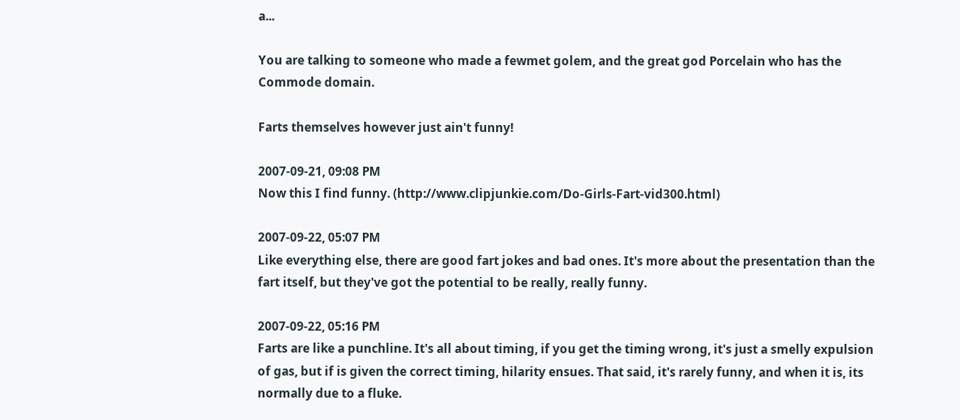a...

You are talking to someone who made a fewmet golem, and the great god Porcelain who has the Commode domain.

Farts themselves however just ain't funny!

2007-09-21, 09:08 PM
Now this I find funny. (http://www.clipjunkie.com/Do-Girls-Fart-vid300.html)

2007-09-22, 05:07 PM
Like everything else, there are good fart jokes and bad ones. It's more about the presentation than the fart itself, but they've got the potential to be really, really funny.

2007-09-22, 05:16 PM
Farts are like a punchline. It's all about timing, if you get the timing wrong, it's just a smelly expulsion of gas, but if is given the correct timing, hilarity ensues. That said, it's rarely funny, and when it is, its normally due to a fluke.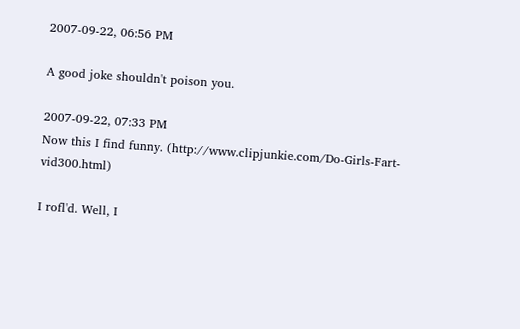2007-09-22, 06:56 PM

A good joke shouldn't poison you.

2007-09-22, 07:33 PM
Now this I find funny. (http://www.clipjunkie.com/Do-Girls-Fart-vid300.html)

I rofl'd. Well, I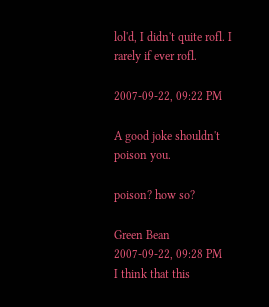lol'd, I didn't quite rofl. I rarely if ever rofl.

2007-09-22, 09:22 PM

A good joke shouldn't poison you.

poison? how so?

Green Bean
2007-09-22, 09:28 PM
I think that this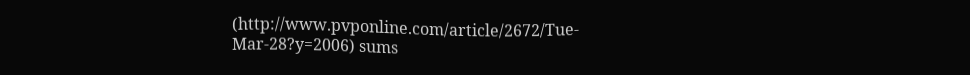(http://www.pvponline.com/article/2672/Tue-Mar-28?y=2006) sums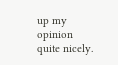up my opinion quite nicely.